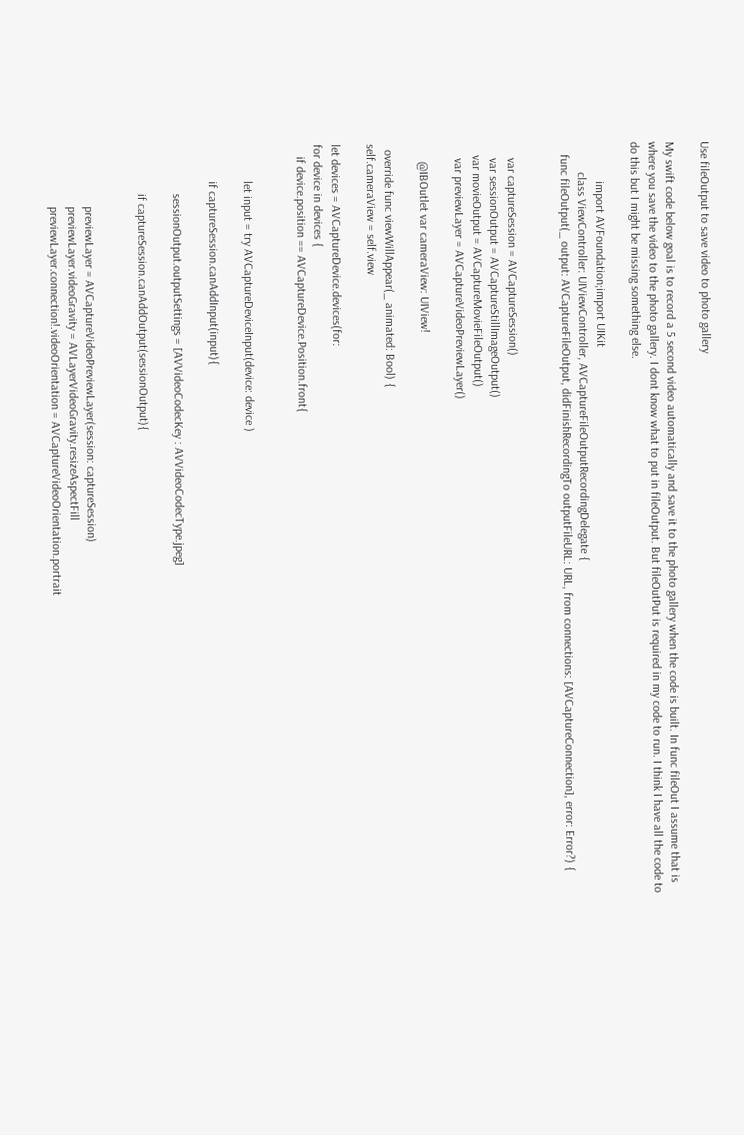Use fileOutput to save video to photo gallery

My swift code below goal is to record a 5 second video automatically and save it to the photo gallery when the code is built. In func fileOut I assume that is where you save the video to the photo gallery. I dont know what to put in fileOutput. But fileOutPut is required in my code to run. I think I have all the code to do this but I might be missing something else.

             import AVFoundation;import UIKit
          class ViewController: UIViewController, AVCaptureFileOutputRecordingDelegate {
    func fileOutput(_ output: AVCaptureFileOutput, didFinishRecordingTo outputFileURL: URL, from connections: [AVCaptureConnection], error: Error?) {


     var captureSession = AVCaptureSession()
     var sessionOutput = AVCaptureStillImageOutput()
    var movieOutput = AVCaptureMovieFileOutput()
     var previewLayer = AVCaptureVideoPreviewLayer()

      @IBOutlet var cameraView: UIView!

  override func viewWillAppear(_ animated: Bool) {
self.cameraView = self.view

let devices = AVCaptureDevice.devices(for:
for device in devices {
    if device.position == AVCaptureDevice.Position.front{


            let input = try AVCaptureDeviceInput(device: device )

            if captureSession.canAddInput(input){

                sessionOutput.outputSettings = [AVVideoCodecKey : AVVideoCodecType.jpeg]

                if captureSession.canAddOutput(sessionOutput){


                    previewLayer = AVCaptureVideoPreviewLayer(session: captureSession)
                    previewLayer.videoGravity = AVLayerVideoGravity.resizeAspectFill
                    previewLayer.connection!.videoOrientation = AVCaptureVideoOrientation.portrait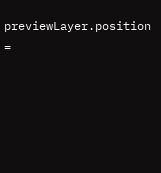previewLayer.position =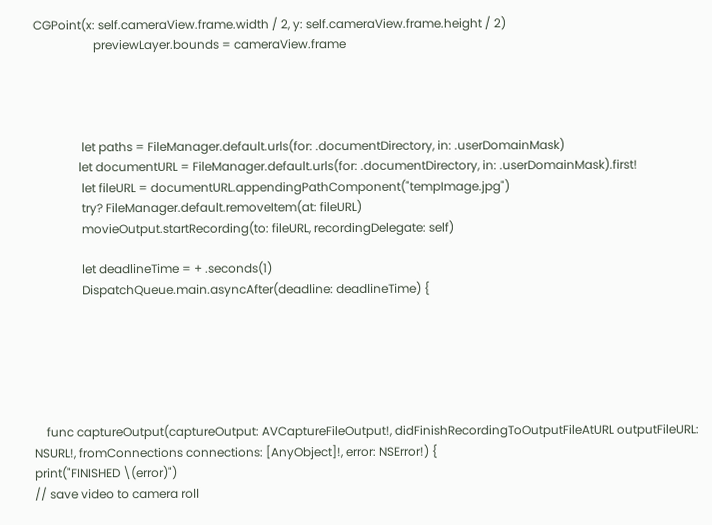CGPoint(x: self.cameraView.frame.width / 2, y: self.cameraView.frame.height / 2)
                    previewLayer.bounds = cameraView.frame




                let paths = FileManager.default.urls(for: .documentDirectory, in: .userDomainMask)
               let documentURL = FileManager.default.urls(for: .documentDirectory, in: .userDomainMask).first!
                let fileURL = documentURL.appendingPathComponent("tempImage.jpg")
                try? FileManager.default.removeItem(at: fileURL)
                movieOutput.startRecording(to: fileURL, recordingDelegate: self)

                let deadlineTime = + .seconds(1)
                DispatchQueue.main.asyncAfter(deadline: deadlineTime) {






    func captureOutput(captureOutput: AVCaptureFileOutput!, didFinishRecordingToOutputFileAtURL outputFileURL: NSURL!, fromConnections connections: [AnyObject]!, error: NSError!) {
print("FINISHED \(error)")
// save video to camera roll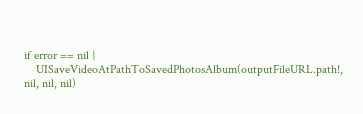if error == nil {
    UISaveVideoAtPathToSavedPhotosAlbum(outputFileURL.path!, nil, nil, nil)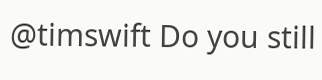@timswift Do you still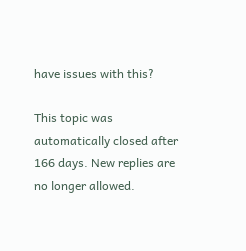have issues with this?

This topic was automatically closed after 166 days. New replies are no longer allowed.